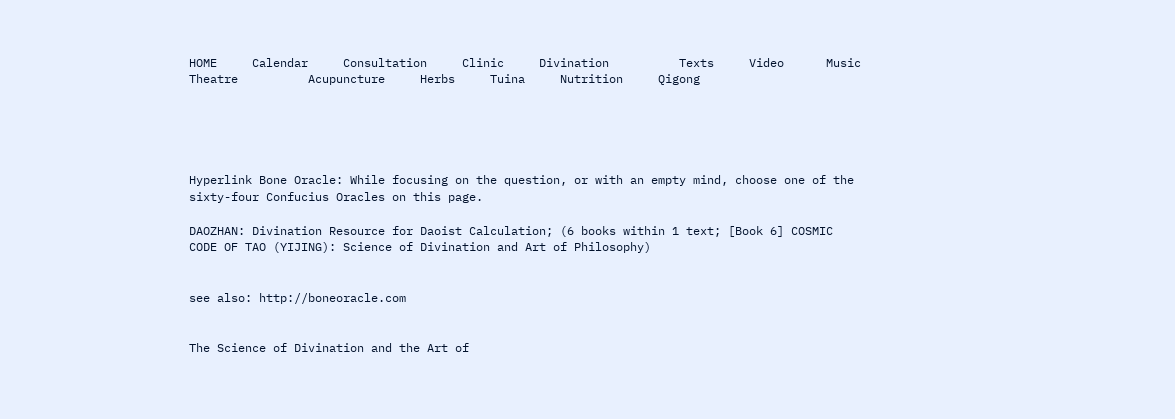HOME     Calendar     Consultation     Clinic     Divination          Texts     Video      Music      Theatre          Acupuncture     Herbs     Tuina     Nutrition     Qigong





Hyperlink Bone Oracle: While focusing on the question, or with an empty mind, choose one of the sixty-four Confucius Oracles on this page.

DAOZHAN: Divination Resource for Daoist Calculation; (6 books within 1 text; [Book 6] COSMIC CODE OF TAO (YIJING): Science of Divination and Art of Philosophy)


see also: http://boneoracle.com


The Science of Divination and the Art of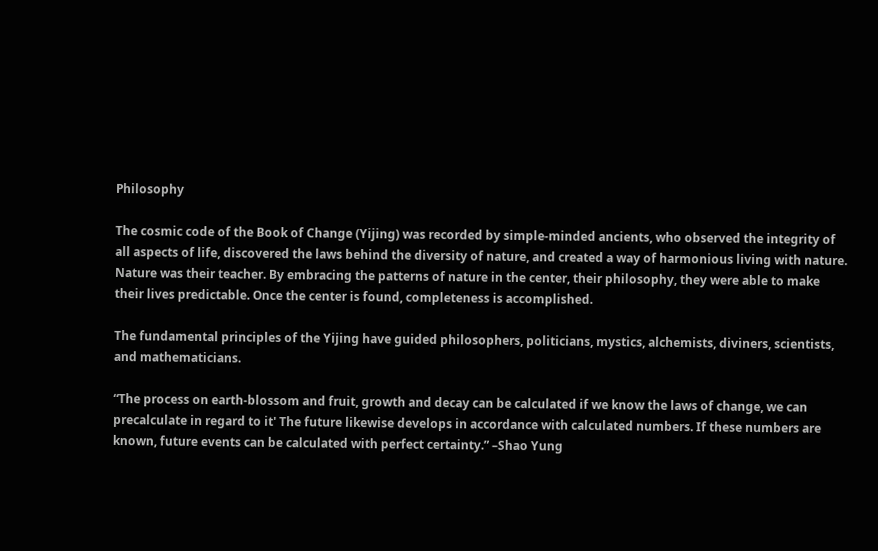Philosophy

The cosmic code of the Book of Change (Yijing) was recorded by simple-minded ancients, who observed the integrity of all aspects of life, discovered the laws behind the diversity of nature, and created a way of harmonious living with nature. Nature was their teacher. By embracing the patterns of nature in the center, their philosophy, they were able to make their lives predictable. Once the center is found, completeness is accomplished.

The fundamental principles of the Yijing have guided philosophers, politicians, mystics, alchemists, diviners, scientists, and mathematicians.

“The process on earth-blossom and fruit, growth and decay can be calculated if we know the laws of change, we can precalculate in regard to it' The future likewise develops in accordance with calculated numbers. If these numbers are known, future events can be calculated with perfect certainty.” –Shao Yung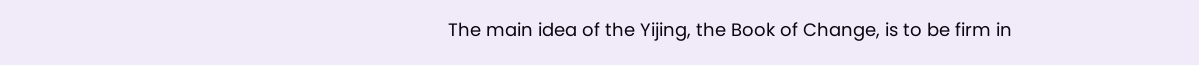The main idea of the Yijing, the Book of Change, is to be firm in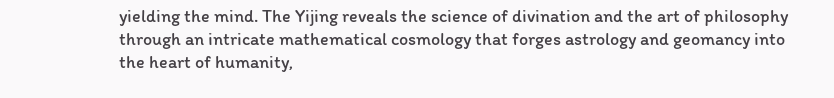yielding the mind. The Yijing reveals the science of divination and the art of philosophy through an intricate mathematical cosmology that forges astrology and geomancy into the heart of humanity,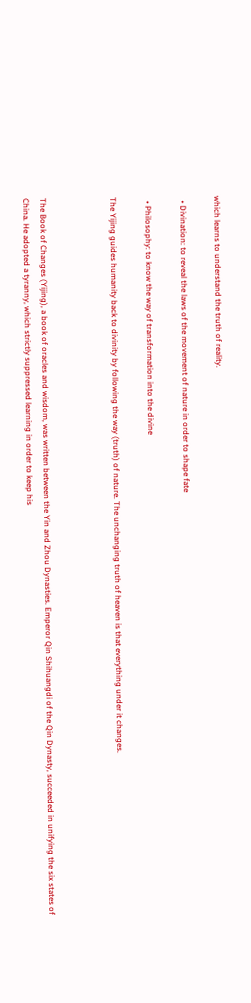which learns to understand the truth of reality.

  • Divination: to reveal the laws of the movement of nature in order to shape fate

  • Philosophy: to know the way of transformation into the divine

The Yijing guides humanity back to divinity by following the way (truth) of nature. The unchanging truth of heaven is that everything under it changes.



The Book of Changes (Yijing), a book of oracles and wisdom, was written between the Yin and Zhou Dynasties. Emperor Qin Shihuangdi of the Qin Dynasty, succeeded in unifying the six states of China. He adopted a tyranny, which strictly suppressed learning in order to keep his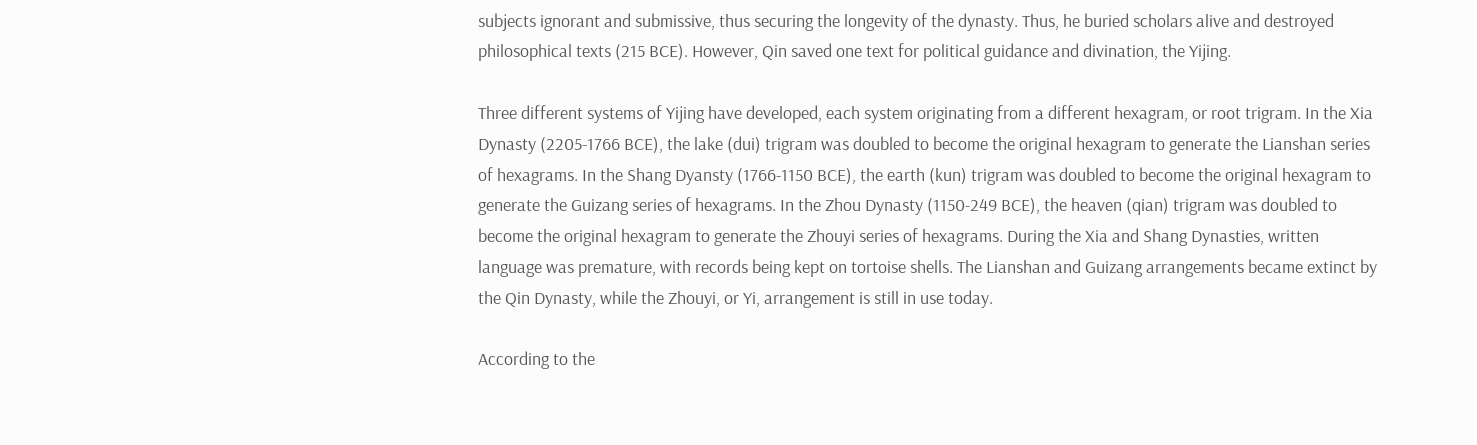subjects ignorant and submissive, thus securing the longevity of the dynasty. Thus, he buried scholars alive and destroyed philosophical texts (215 BCE). However, Qin saved one text for political guidance and divination, the Yijing.

Three different systems of Yijing have developed, each system originating from a different hexagram, or root trigram. In the Xia Dynasty (2205-1766 BCE), the lake (dui) trigram was doubled to become the original hexagram to generate the Lianshan series of hexagrams. In the Shang Dyansty (1766-1150 BCE), the earth (kun) trigram was doubled to become the original hexagram to generate the Guizang series of hexagrams. In the Zhou Dynasty (1150-249 BCE), the heaven (qian) trigram was doubled to become the original hexagram to generate the Zhouyi series of hexagrams. During the Xia and Shang Dynasties, written language was premature, with records being kept on tortoise shells. The Lianshan and Guizang arrangements became extinct by the Qin Dynasty, while the Zhouyi, or Yi, arrangement is still in use today.

According to the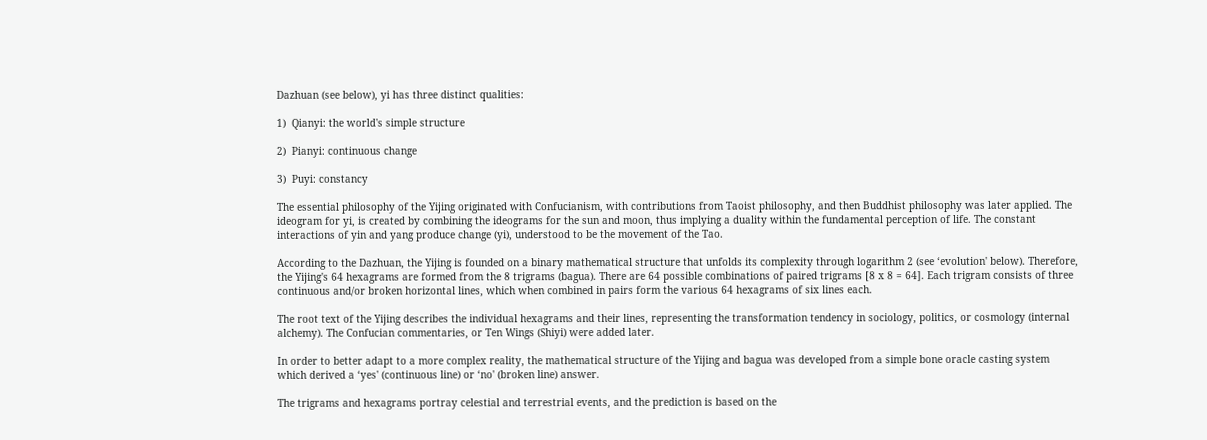Dazhuan (see below), yi has three distinct qualities:

1)  Qianyi: the world's simple structure

2)  Pianyi: continuous change

3)  Puyi: constancy

The essential philosophy of the Yijing originated with Confucianism, with contributions from Taoist philosophy, and then Buddhist philosophy was later applied. The ideogram for yi, is created by combining the ideograms for the sun and moon, thus implying a duality within the fundamental perception of life. The constant interactions of yin and yang produce change (yi), understood to be the movement of the Tao.

According to the Dazhuan, the Yijing is founded on a binary mathematical structure that unfolds its complexity through logarithm 2 (see ‘evolution' below). Therefore, the Yijing's 64 hexagrams are formed from the 8 trigrams (bagua). There are 64 possible combinations of paired trigrams [8 x 8 = 64]. Each trigram consists of three continuous and/or broken horizontal lines, which when combined in pairs form the various 64 hexagrams of six lines each.

The root text of the Yijing describes the individual hexagrams and their lines, representing the transformation tendency in sociology, politics, or cosmology (internal alchemy). The Confucian commentaries, or Ten Wings (Shiyi) were added later.

In order to better adapt to a more complex reality, the mathematical structure of the Yijing and bagua was developed from a simple bone oracle casting system which derived a ‘yes' (continuous line) or ‘no' (broken line) answer.

The trigrams and hexagrams portray celestial and terrestrial events, and the prediction is based on the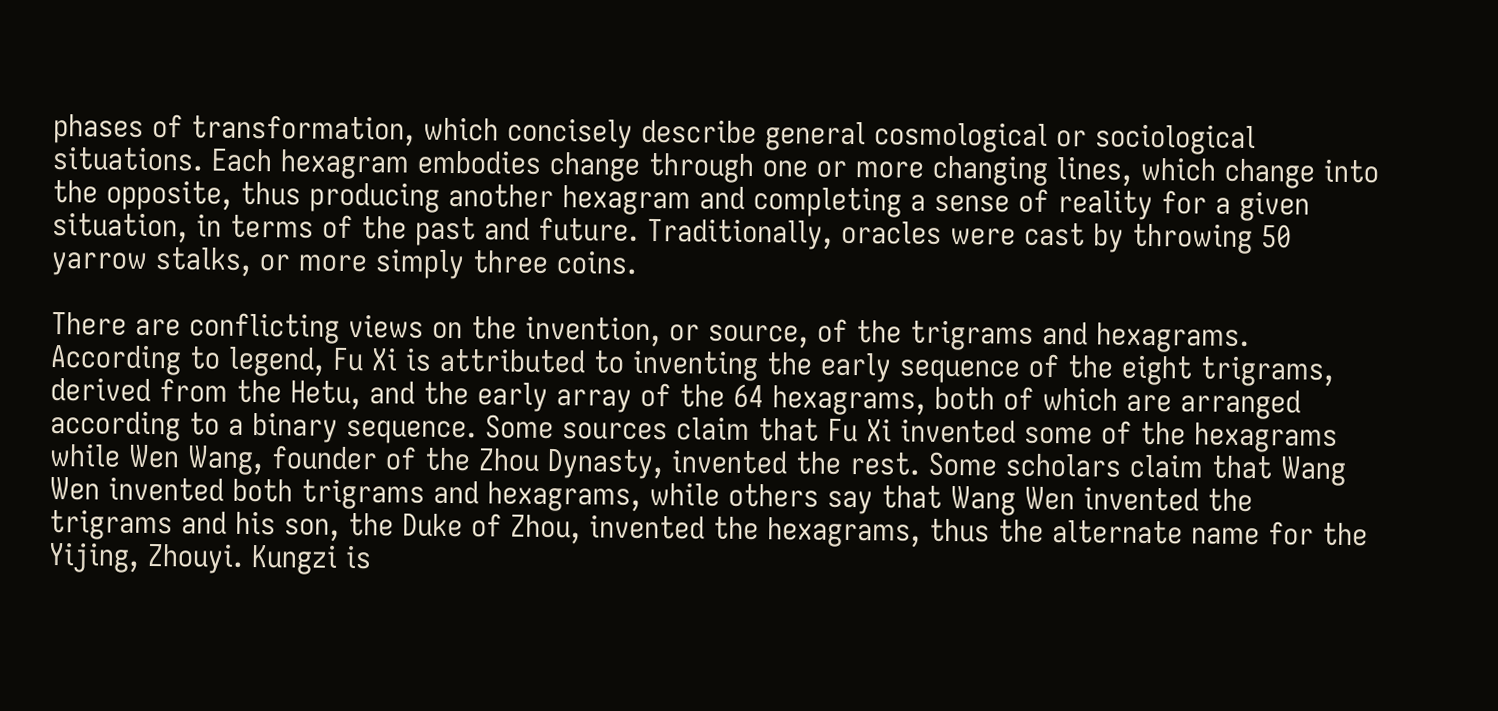phases of transformation, which concisely describe general cosmological or sociological situations. Each hexagram embodies change through one or more changing lines, which change into the opposite, thus producing another hexagram and completing a sense of reality for a given situation, in terms of the past and future. Traditionally, oracles were cast by throwing 50 yarrow stalks, or more simply three coins.

There are conflicting views on the invention, or source, of the trigrams and hexagrams. According to legend, Fu Xi is attributed to inventing the early sequence of the eight trigrams, derived from the Hetu, and the early array of the 64 hexagrams, both of which are arranged according to a binary sequence. Some sources claim that Fu Xi invented some of the hexagrams while Wen Wang, founder of the Zhou Dynasty, invented the rest. Some scholars claim that Wang Wen invented both trigrams and hexagrams, while others say that Wang Wen invented the trigrams and his son, the Duke of Zhou, invented the hexagrams, thus the alternate name for the Yijing, Zhouyi. Kungzi is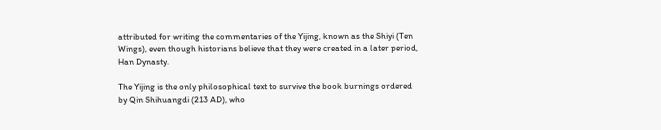attributed for writing the commentaries of the Yijing, known as the Shiyi (Ten Wings), even though historians believe that they were created in a later period, Han Dynasty.

The Yijing is the only philosophical text to survive the book burnings ordered by Qin Shihuangdi (213 AD), who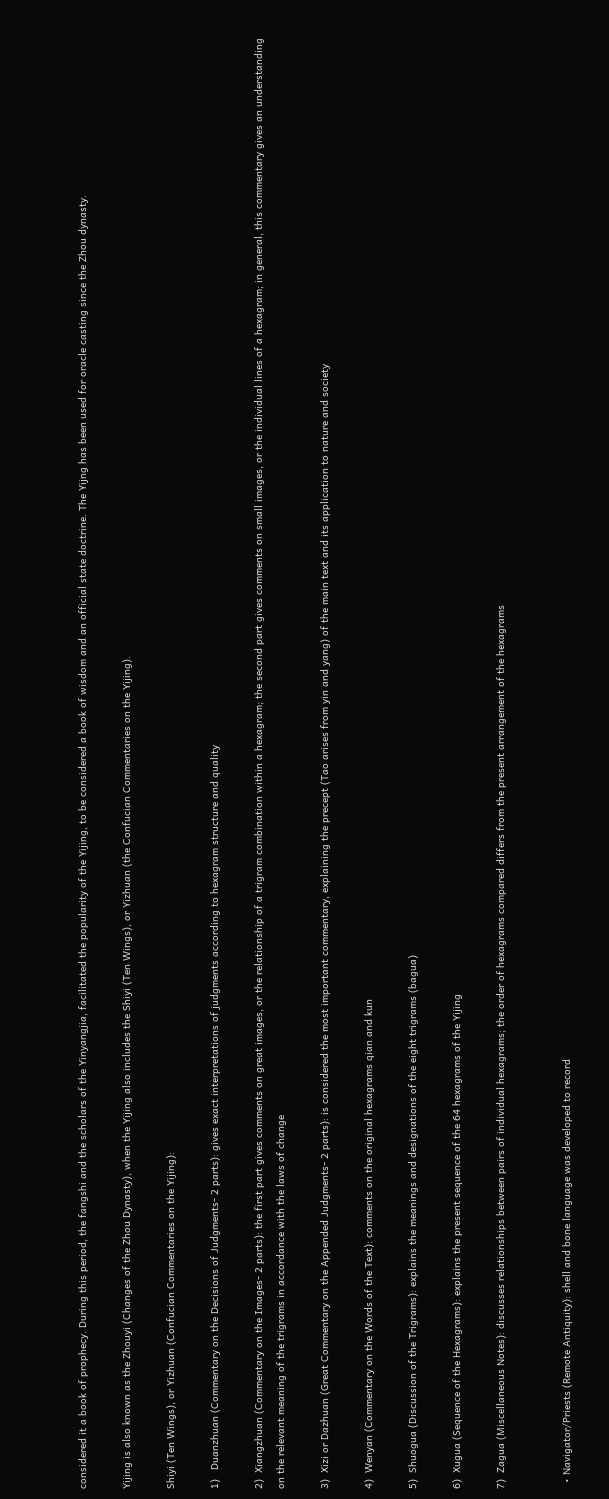considered it a book of prophecy. During this period, the fangshi and the scholars of the Yinyangjia, facilitated the popularity of the Yijing, to be considered a book of wisdom and an official state doctrine. The Yijng has been used for oracle casting since the Zhou dynasty.

Yijing is also known as the Zhouyi (Changes of the Zhou Dynasty), when the Yijing also includes the Shiyi (Ten Wings), or Yizhuan (the Confucian Commentaries on the Yijing).

Shiyi (Ten Wings), or Yizhuan (Confucian Commentaries on the Yijing):

1)   Duanzhuan (Commentary on the Decisions of Judgments- 2 parts): gives exact interpretations of judgments according to hexagram structure and quality

2)  Xiangzhuan (Commentary on the Images- 2 parts): the first part gives comments on great images, or the relationship of a trigram combination within a hexagram; the second part gives comments on small images, or the individual lines of a hexagram; in general, this commentary gives an understanding on the relevant meaning of the trigrams in accordance with the laws of change

3)  Xizi or Dazhuan (Great Commentary on the Appended Judgments- 2 parts): is considered the most important commentary, explaining the precept (Tao arises from yin and yang) of the main text and its application to nature and society

4)  Wenyan (Commentary on the Words of the Text): comments on the original hexagrams qian and kun

5)  Shuogua (Discussion of the Trigrams): explains the meanings and designations of the eight trigrams (bagua)

6)  Xugua (Sequence of the Hexagrams): explains the present sequence of the 64 hexagrams of the Yijing

7)  Zagua (Miscellaneous Notes): discusses relationships between pairs of individual hexagrams; the order of hexagrams compared differs from the present arrangement of the hexagrams


  • Navigator/Priests (Remote Antiquity): shell and bone language was developed to record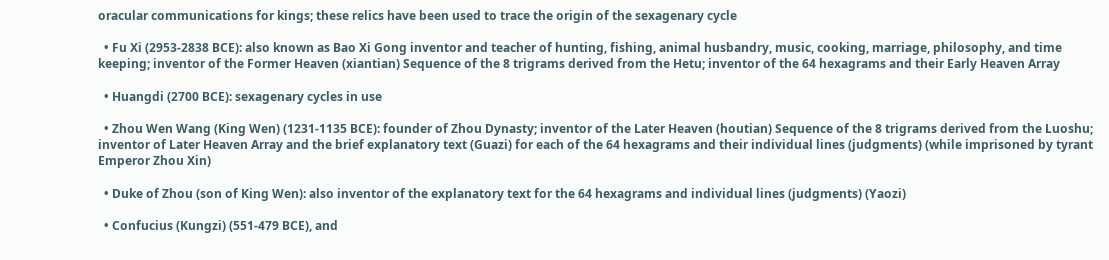oracular communications for kings; these relics have been used to trace the origin of the sexagenary cycle

  • Fu Xi (2953-2838 BCE): also known as Bao Xi Gong inventor and teacher of hunting, fishing, animal husbandry, music, cooking, marriage, philosophy, and time keeping; inventor of the Former Heaven (xiantian) Sequence of the 8 trigrams derived from the Hetu; inventor of the 64 hexagrams and their Early Heaven Array

  • Huangdi (2700 BCE): sexagenary cycles in use

  • Zhou Wen Wang (King Wen) (1231-1135 BCE): founder of Zhou Dynasty; inventor of the Later Heaven (houtian) Sequence of the 8 trigrams derived from the Luoshu; inventor of Later Heaven Array and the brief explanatory text (Guazi) for each of the 64 hexagrams and their individual lines (judgments) (while imprisoned by tyrant Emperor Zhou Xin)

  • Duke of Zhou (son of King Wen): also inventor of the explanatory text for the 64 hexagrams and individual lines (judgments) (Yaozi)

  • Confucius (Kungzi) (551-479 BCE), and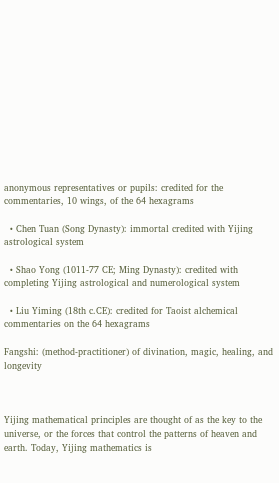anonymous representatives or pupils: credited for the commentaries, 10 wings, of the 64 hexagrams

  • Chen Tuan (Song Dynasty): immortal credited with Yijing astrological system

  • Shao Yong (1011-77 CE; Ming Dynasty): credited with completing Yijing astrological and numerological system

  • Liu Yiming (18th c.CE): credited for Taoist alchemical commentaries on the 64 hexagrams

Fangshi: (method-practitioner) of divination, magic, healing, and longevity



Yijing mathematical principles are thought of as the key to the universe, or the forces that control the patterns of heaven and earth. Today, Yijing mathematics is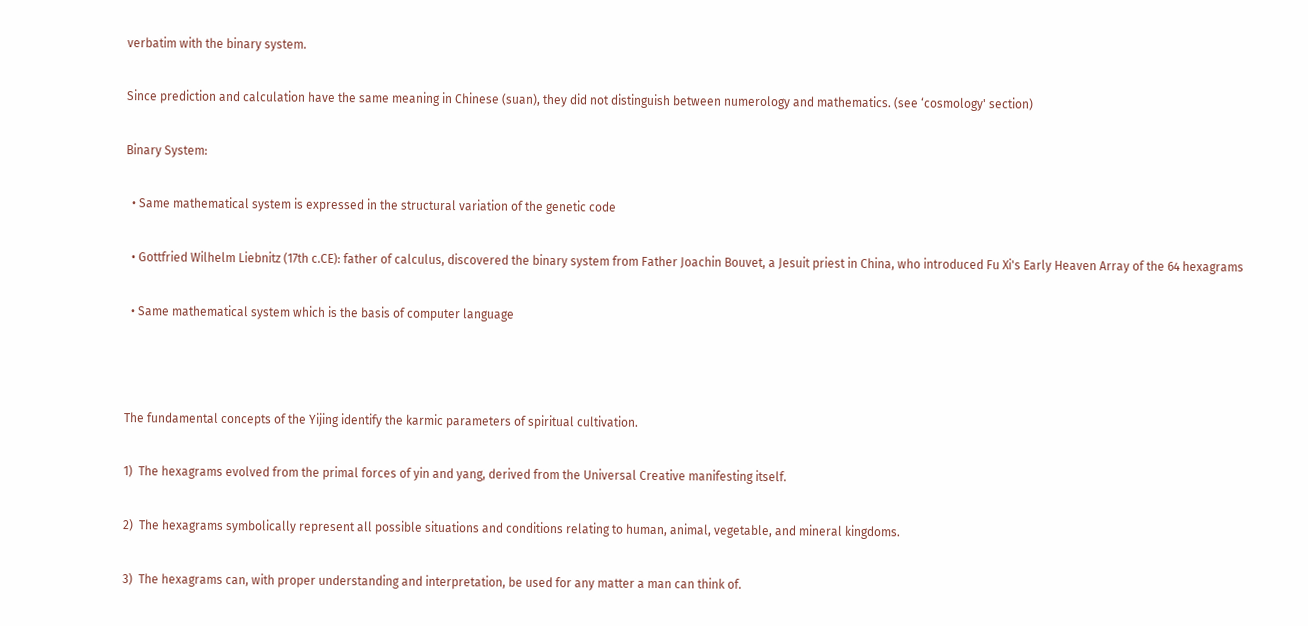verbatim with the binary system.

Since prediction and calculation have the same meaning in Chinese (suan), they did not distinguish between numerology and mathematics. (see ‘cosmology' section)

Binary System:

  • Same mathematical system is expressed in the structural variation of the genetic code

  • Gottfried Wilhelm Liebnitz (17th c.CE): father of calculus, discovered the binary system from Father Joachin Bouvet, a Jesuit priest in China, who introduced Fu Xi's Early Heaven Array of the 64 hexagrams

  • Same mathematical system which is the basis of computer language



The fundamental concepts of the Yijing identify the karmic parameters of spiritual cultivation.

1)  The hexagrams evolved from the primal forces of yin and yang, derived from the Universal Creative manifesting itself.

2)  The hexagrams symbolically represent all possible situations and conditions relating to human, animal, vegetable, and mineral kingdoms.

3)  The hexagrams can, with proper understanding and interpretation, be used for any matter a man can think of.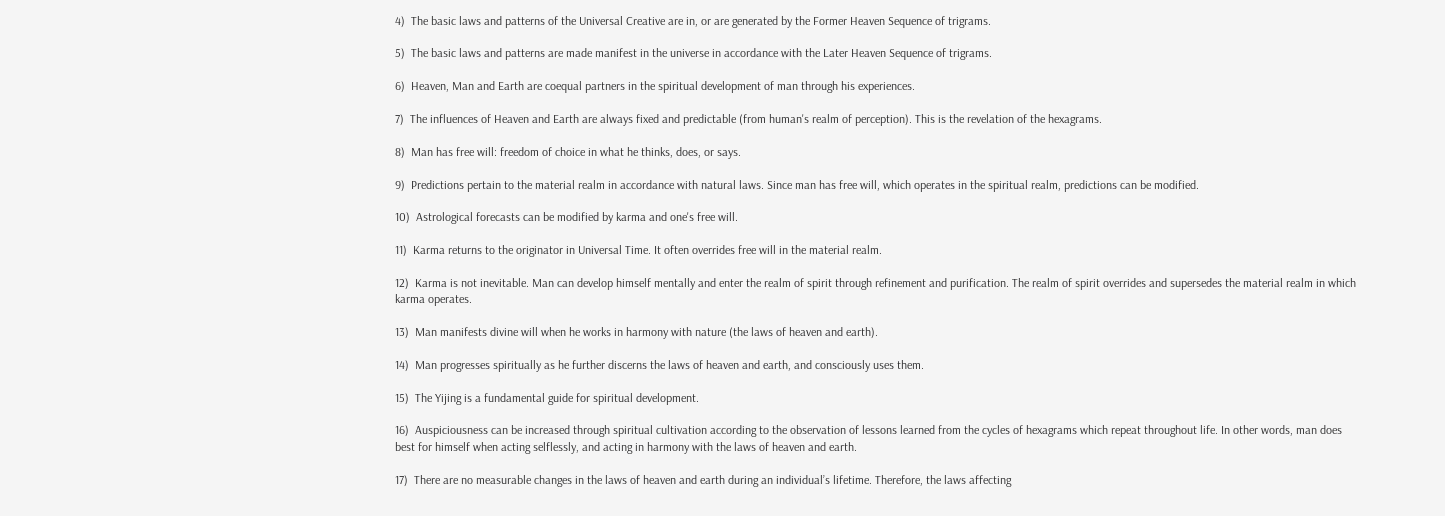4)  The basic laws and patterns of the Universal Creative are in, or are generated by the Former Heaven Sequence of trigrams.

5)  The basic laws and patterns are made manifest in the universe in accordance with the Later Heaven Sequence of trigrams.

6)  Heaven, Man and Earth are coequal partners in the spiritual development of man through his experiences.

7)  The influences of Heaven and Earth are always fixed and predictable (from human's realm of perception). This is the revelation of the hexagrams.

8)  Man has free will: freedom of choice in what he thinks, does, or says.

9)  Predictions pertain to the material realm in accordance with natural laws. Since man has free will, which operates in the spiritual realm, predictions can be modified.

10)  Astrological forecasts can be modified by karma and one's free will.

11)  Karma returns to the originator in Universal Time. It often overrides free will in the material realm.

12)  Karma is not inevitable. Man can develop himself mentally and enter the realm of spirit through refinement and purification. The realm of spirit overrides and supersedes the material realm in which karma operates.

13)  Man manifests divine will when he works in harmony with nature (the laws of heaven and earth).

14)  Man progresses spiritually as he further discerns the laws of heaven and earth, and consciously uses them.

15)  The Yijing is a fundamental guide for spiritual development.

16)  Auspiciousness can be increased through spiritual cultivation according to the observation of lessons learned from the cycles of hexagrams which repeat throughout life. In other words, man does best for himself when acting selflessly, and acting in harmony with the laws of heaven and earth.

17)  There are no measurable changes in the laws of heaven and earth during an individual’s lifetime. Therefore, the laws affecting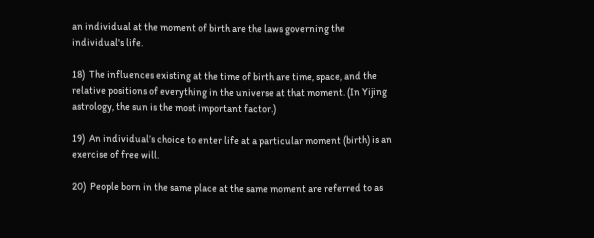an individual at the moment of birth are the laws governing the individual's life.

18)  The influences existing at the time of birth are time, space, and the relative positions of everything in the universe at that moment. (In Yijing astrology, the sun is the most important factor.)

19)  An individual’s choice to enter life at a particular moment (birth) is an exercise of free will.

20)  People born in the same place at the same moment are referred to as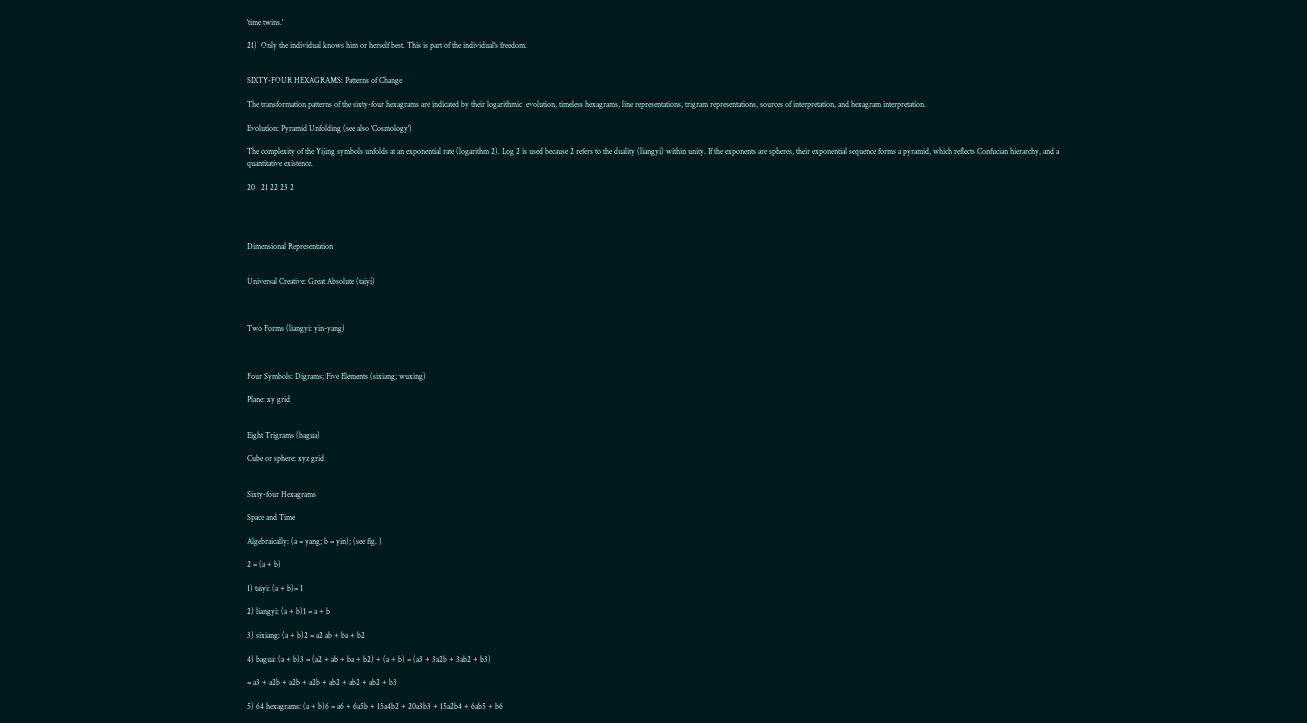'time twins.'

21)  Only the individual knows him or herself best. This is part of the individual's freedom.


SIXTY-FOUR HEXAGRAMS: Patterns of Change

The transformation patterns of the sixty-four hexagrams are indicated by their logarithmic  evolution, timeless hexagrams, line representations, trigram representations, sources of interpretation, and hexagram interpretation.

Evolution: Pyramid Unfolding (see also ‘Cosmology')

The complexity of the Yijing symbols unfolds at an exponential rate (logarithm 2). Log 2 is used because 2 refers to the duality (liangyi) within unity. If the exponents are spheres, their exponential sequence forms a pyramid, which reflects Confucian hierarchy, and a quantitative existence.

20   21 22 23 2




Dimensional Representation


Universal Creative: Great Absolute (taiyi)



Two Forms (liangyi: yin-yang)



Four Symbols: Digrams; Five Elements (sixiang; wuxing)

Plane: xy grid


Eight Trigrams (bagua)

Cube or sphere: xyz grid


Sixty-four Hexagrams

Space and Time

Algebraically: (a = yang; b = yin); (see fig. )

2 = (a + b)

1) taiyi: (a + b)= 1

2) liangyi: (a + b)1 = a + b

3) sixiang: (a + b)2 = a2 ab + ba + b2

4) bagua: (a + b)3 = (a2 + ab + ba + b2) + (a + b) = (a3 + 3a2b + 3ab2 + b3)

= a3 + a2b + a2b + a2b + ab2 + ab2 + ab2 + b3

5) 64 hexagrams: (a + b)6 = a6 + 6a5b + 15a4b2 + 20a3b3 + 15a2b4 + 6ab5 + b6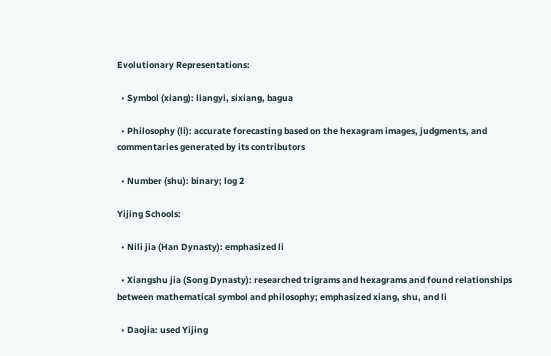Evolutionary Representations:

  • Symbol (xiang): liangyi, sixiang, bagua

  • Philosophy (li): accurate forecasting based on the hexagram images, judgments, and commentaries generated by its contributors

  • Number (shu): binary; log 2

Yijing Schools:

  • Nili jia (Han Dynasty): emphasized li

  • Xiangshu jia (Song Dynasty): researched trigrams and hexagrams and found relationships between mathematical symbol and philosophy; emphasized xiang, shu, and li

  • Daojia: used Yijing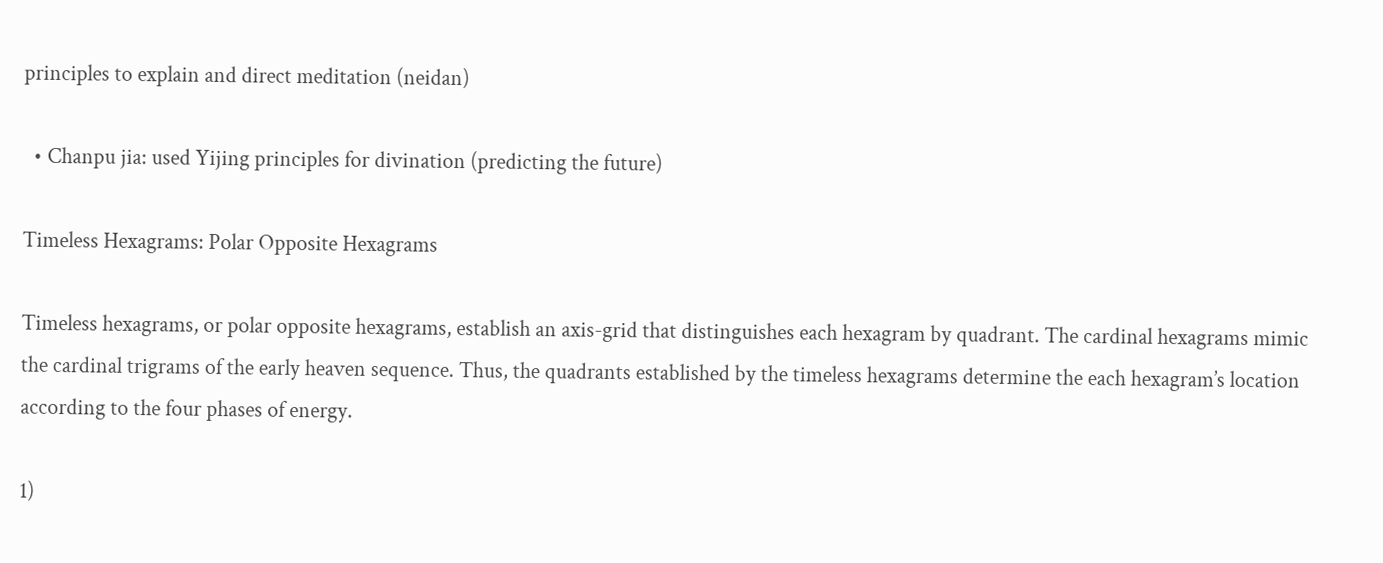principles to explain and direct meditation (neidan)

  • Chanpu jia: used Yijing principles for divination (predicting the future)

Timeless Hexagrams: Polar Opposite Hexagrams

Timeless hexagrams, or polar opposite hexagrams, establish an axis-grid that distinguishes each hexagram by quadrant. The cardinal hexagrams mimic the cardinal trigrams of the early heaven sequence. Thus, the quadrants established by the timeless hexagrams determine the each hexagram’s location according to the four phases of energy.

1)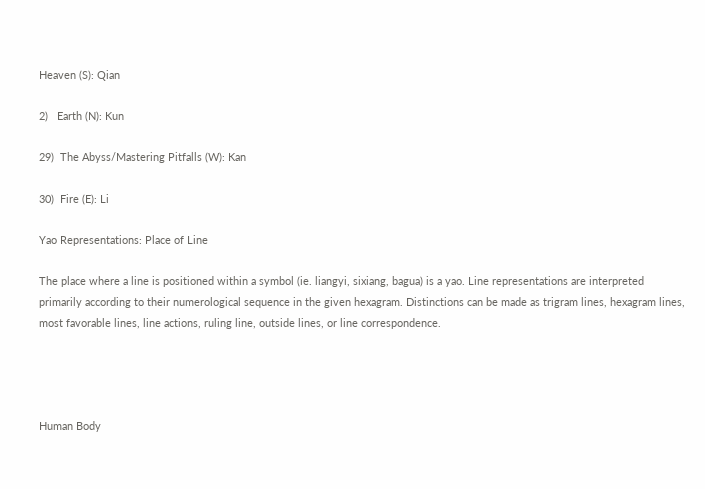Heaven (S): Qian

2)   Earth (N): Kun

29)  The Abyss/Mastering Pitfalls (W): Kan

30)  Fire (E): Li

Yao Representations: Place of Line

The place where a line is positioned within a symbol (ie. liangyi, sixiang, bagua) is a yao. Line representations are interpreted primarily according to their numerological sequence in the given hexagram. Distinctions can be made as trigram lines, hexagram lines, most favorable lines, line actions, ruling line, outside lines, or line correspondence.




Human Body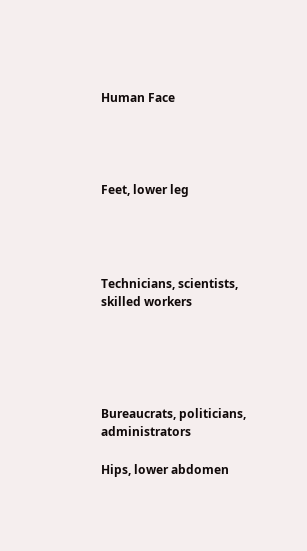Human Face




Feet, lower leg




Technicians, scientists, skilled workers





Bureaucrats, politicians, administrators

Hips, lower abdomen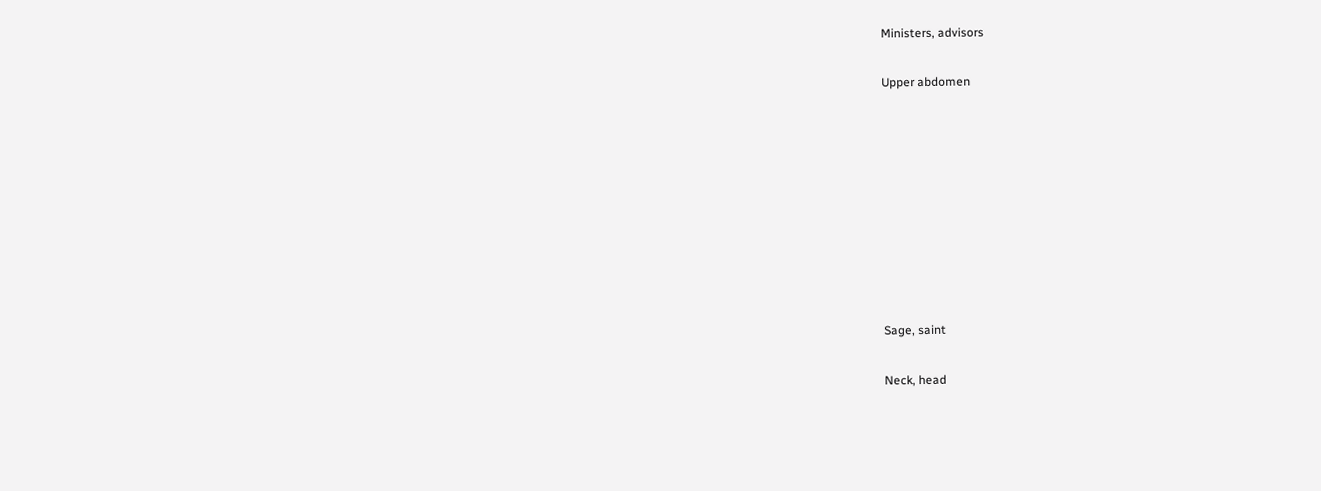Ministers, advisors

Upper abdomen









Sage, saint

Neck, head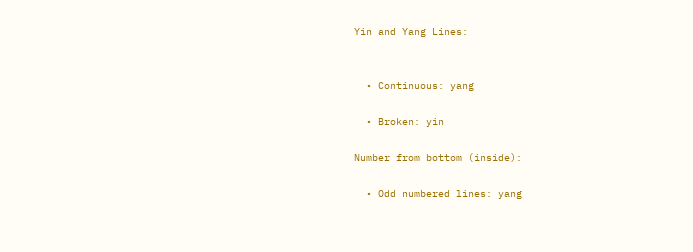Yin and Yang Lines:


  • Continuous: yang

  • Broken: yin

Number from bottom (inside):

  • Odd numbered lines: yang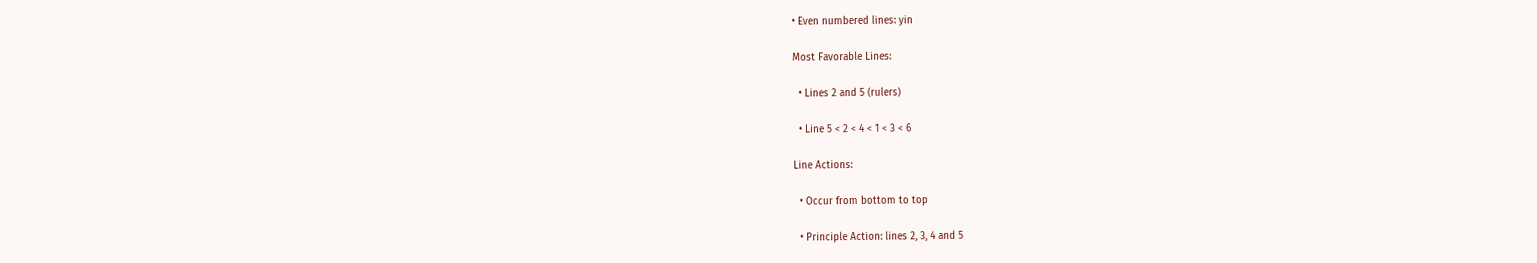• Even numbered lines: yin

Most Favorable Lines:

  • Lines 2 and 5 (rulers)

  • Line 5 < 2 < 4 < 1 < 3 < 6

Line Actions:

  • Occur from bottom to top

  • Principle Action: lines 2, 3, 4 and 5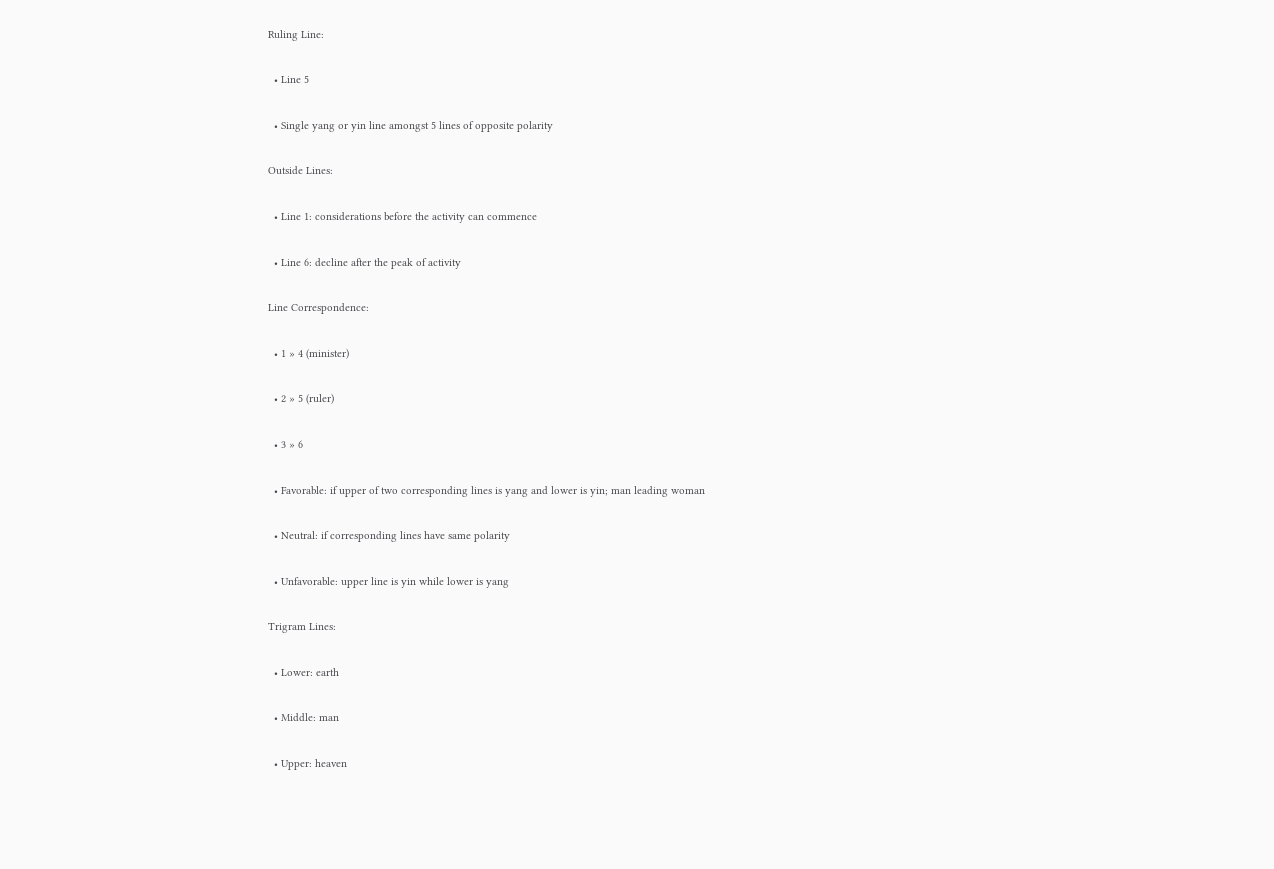Ruling Line:

  • Line 5

  • Single yang or yin line amongst 5 lines of opposite polarity

Outside Lines:

  • Line 1: considerations before the activity can commence

  • Line 6: decline after the peak of activity

Line Correspondence:

  • 1 » 4 (minister)

  • 2 » 5 (ruler)

  • 3 » 6

  • Favorable: if upper of two corresponding lines is yang and lower is yin; man leading woman

  • Neutral: if corresponding lines have same polarity

  • Unfavorable: upper line is yin while lower is yang

Trigram Lines:

  • Lower: earth

  • Middle: man

  • Upper: heaven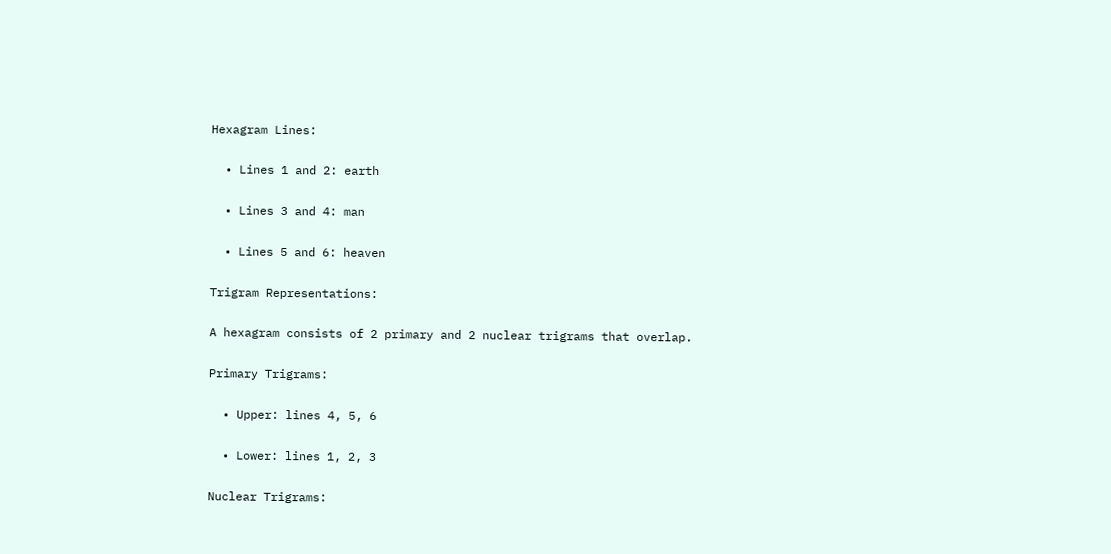Hexagram Lines:

  • Lines 1 and 2: earth

  • Lines 3 and 4: man

  • Lines 5 and 6: heaven

Trigram Representations:

A hexagram consists of 2 primary and 2 nuclear trigrams that overlap.

Primary Trigrams:

  • Upper: lines 4, 5, 6

  • Lower: lines 1, 2, 3

Nuclear Trigrams: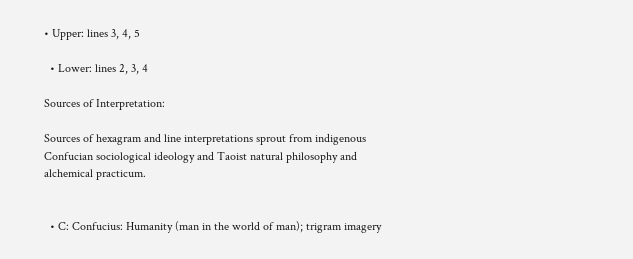• Upper: lines 3, 4, 5

  • Lower: lines 2, 3, 4

Sources of Interpretation:

Sources of hexagram and line interpretations sprout from indigenous Confucian sociological ideology and Taoist natural philosophy and alchemical practicum.


  • C: Confucius: Humanity (man in the world of man); trigram imagery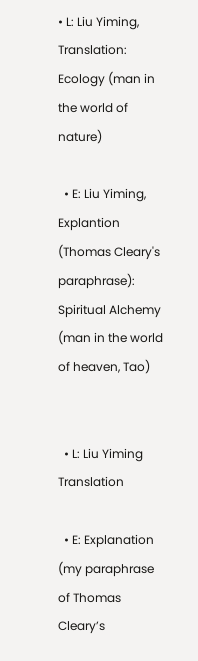• L: Liu Yiming, Translation: Ecology (man in the world of nature)

  • E: Liu Yiming, Explantion (Thomas Cleary's paraphrase): Spiritual Alchemy (man in the world of heaven, Tao)


  • L: Liu Yiming Translation

  • E: Explanation (my paraphrase of Thomas Cleary’s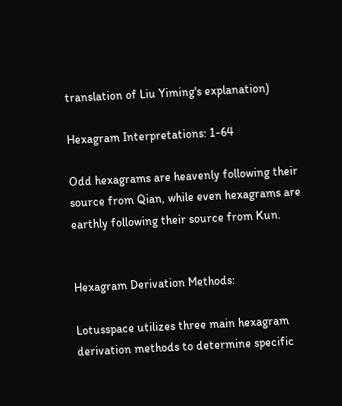translation of Liu Yiming's explanation)

Hexagram Interpretations: 1-64

Odd hexagrams are heavenly following their source from Qian, while even hexagrams are earthly following their source from Kun.


Hexagram Derivation Methods:

Lotusspace utilizes three main hexagram derivation methods to determine specific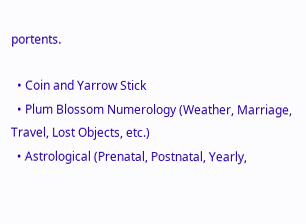portents.

  • Coin and Yarrow Stick
  • Plum Blossom Numerology (Weather, Marriage, Travel, Lost Objects, etc.)
  • Astrological (Prenatal, Postnatal, Yearly,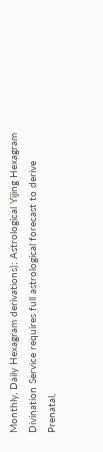Monthly, Daily Hexagram derivations); Astrological Yijing Hexagram Divination Service requires full astrological forecast to derive Prenatal,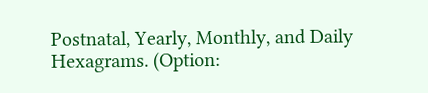Postnatal, Yearly, Monthly, and Daily Hexagrams. (Option: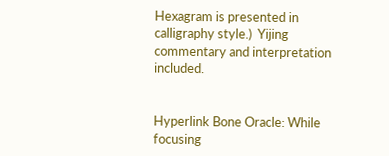Hexagram is presented in calligraphy style.)  Yijing commentary and interpretation included.


Hyperlink Bone Oracle: While focusing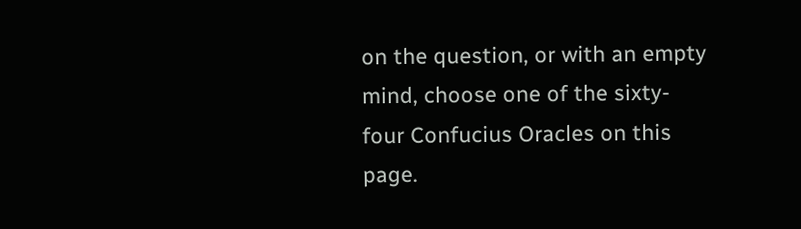on the question, or with an empty mind, choose one of the sixty-four Confucius Oracles on this page.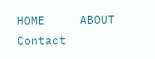HOME     ABOUT     Contact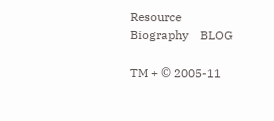Resource    Biography    BLOG

TM + © 2005-11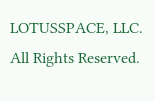LOTUSSPACE, LLC. All Rights Reserved.